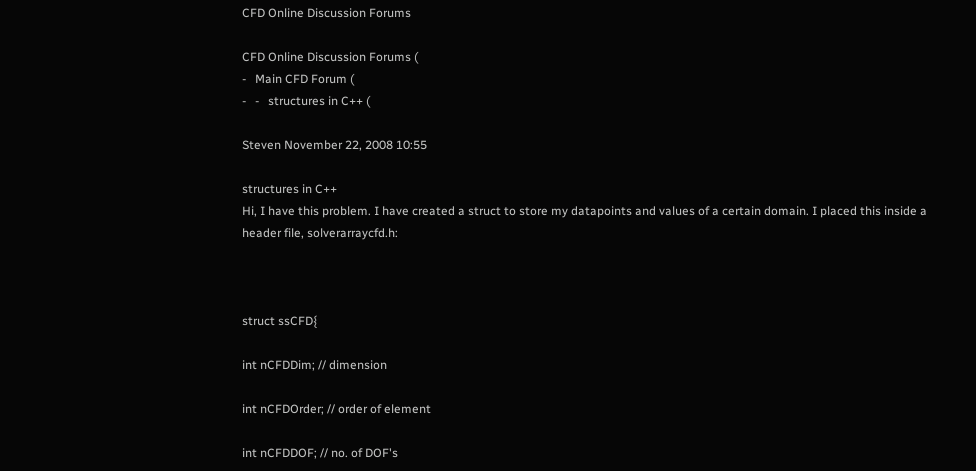CFD Online Discussion Forums

CFD Online Discussion Forums (
-   Main CFD Forum (
-   -   structures in C++ (

Steven November 22, 2008 10:55

structures in C++
Hi, I have this problem. I have created a struct to store my datapoints and values of a certain domain. I placed this inside a header file, solverarraycfd.h:



struct ssCFD{

int nCFDDim; // dimension

int nCFDOrder; // order of element

int nCFDDOF; // no. of DOF's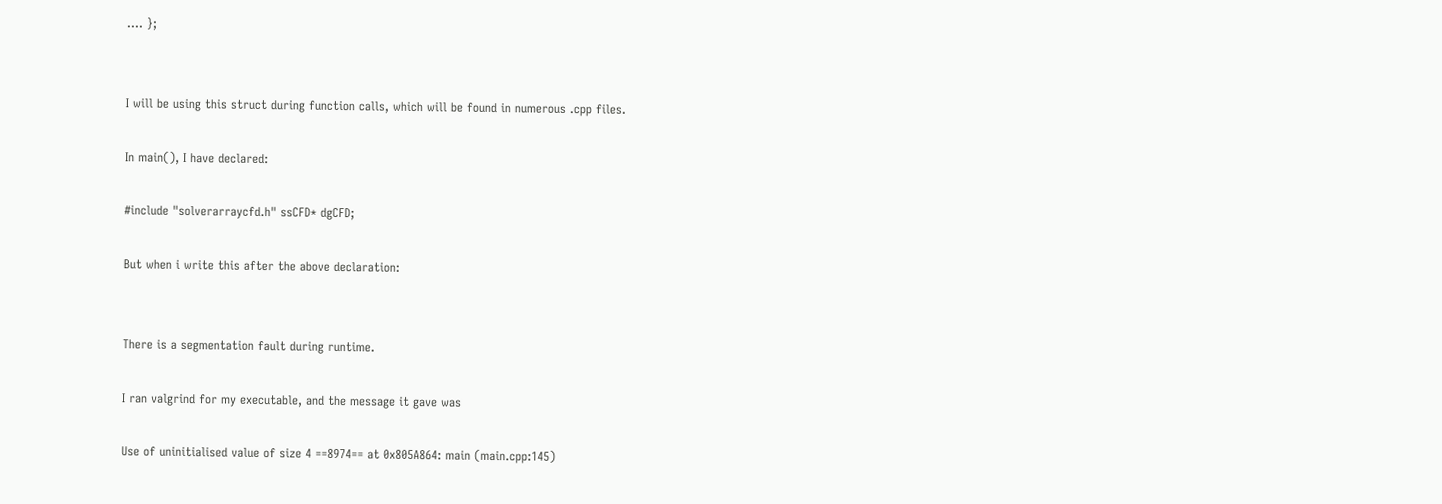.... };


I will be using this struct during function calls, which will be found in numerous .cpp files.

In main(), I have declared:

#include "solverarraycfd.h" ssCFD* dgCFD;

But when i write this after the above declaration:


There is a segmentation fault during runtime.

I ran valgrind for my executable, and the message it gave was

Use of uninitialised value of size 4 ==8974== at 0x805A864: main (main.cpp:145)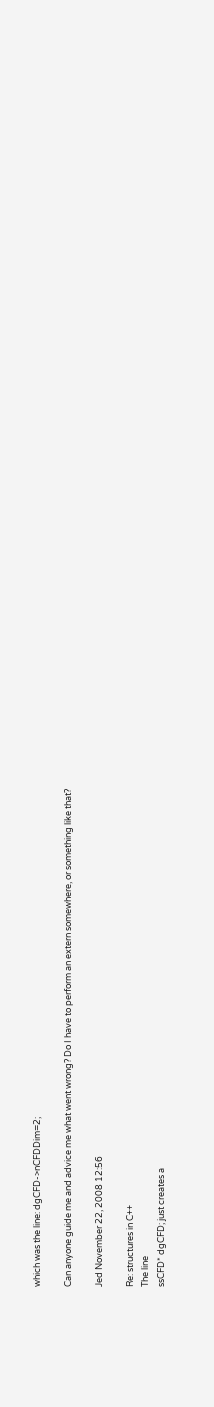which was the line: dgCFD->nCFDDim=2;

Can anyone guide me and advice me what went wrong? Do I have to perform an extern somewhere, or something like that?

Jed November 22, 2008 12:56

Re: structures in C++
The line
ssCFD* dgCFD; just creates a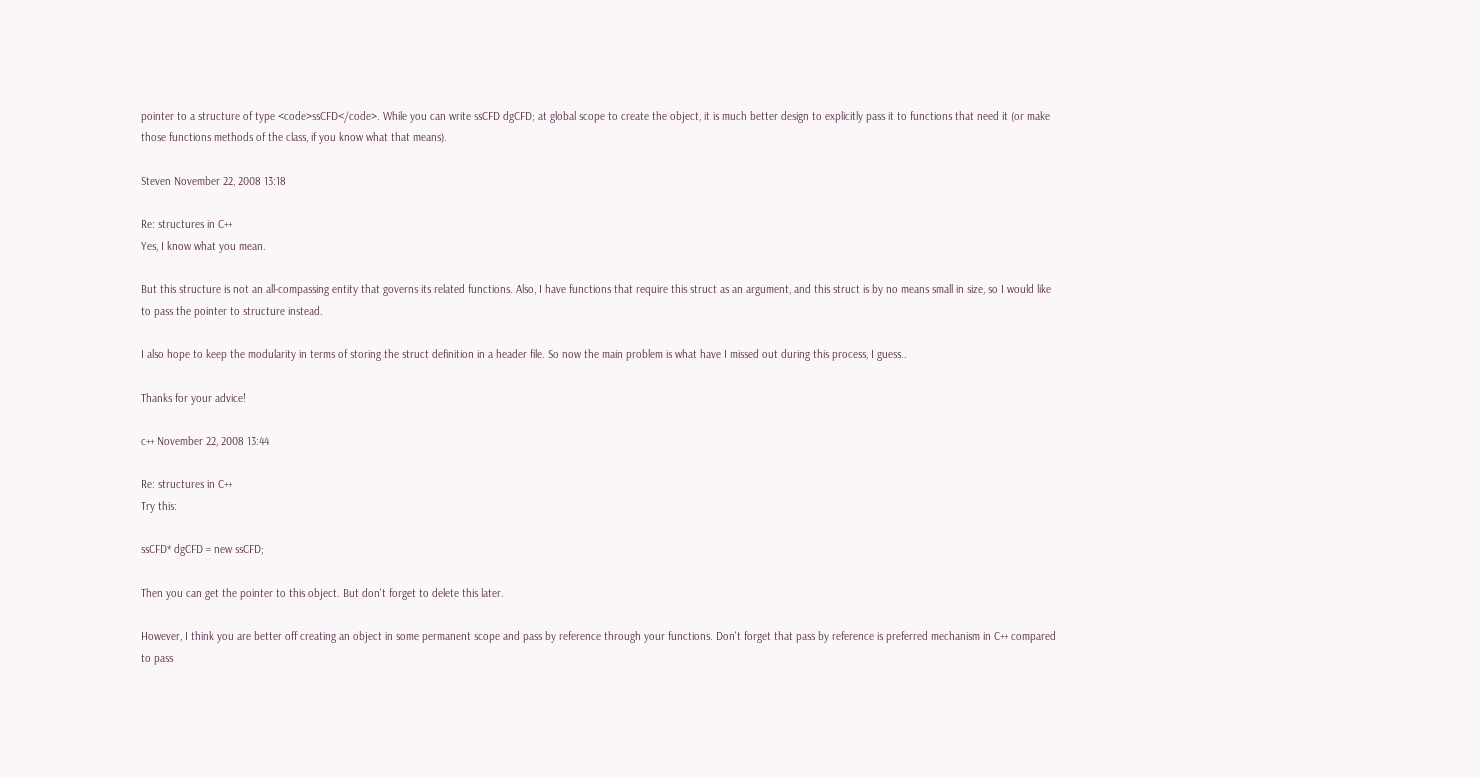pointer to a structure of type <code>ssCFD</code>. While you can write ssCFD dgCFD; at global scope to create the object, it is much better design to explicitly pass it to functions that need it (or make those functions methods of the class, if you know what that means).

Steven November 22, 2008 13:18

Re: structures in C++
Yes, I know what you mean.

But this structure is not an all-compassing entity that governs its related functions. Also, I have functions that require this struct as an argument, and this struct is by no means small in size, so I would like to pass the pointer to structure instead.

I also hope to keep the modularity in terms of storing the struct definition in a header file. So now the main problem is what have I missed out during this process, I guess..

Thanks for your advice!

c++ November 22, 2008 13:44

Re: structures in C++
Try this:

ssCFD* dgCFD = new ssCFD;

Then you can get the pointer to this object. But don't forget to delete this later.

However, I think you are better off creating an object in some permanent scope and pass by reference through your functions. Don't forget that pass by reference is preferred mechanism in C++ compared to pass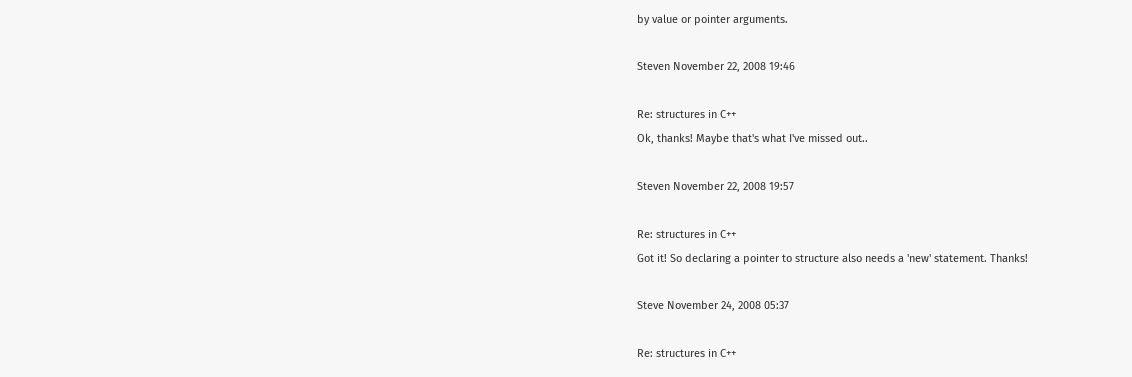by value or pointer arguments.

Steven November 22, 2008 19:46

Re: structures in C++
Ok, thanks! Maybe that's what I've missed out..

Steven November 22, 2008 19:57

Re: structures in C++
Got it! So declaring a pointer to structure also needs a 'new' statement. Thanks!

Steve November 24, 2008 05:37

Re: structures in C++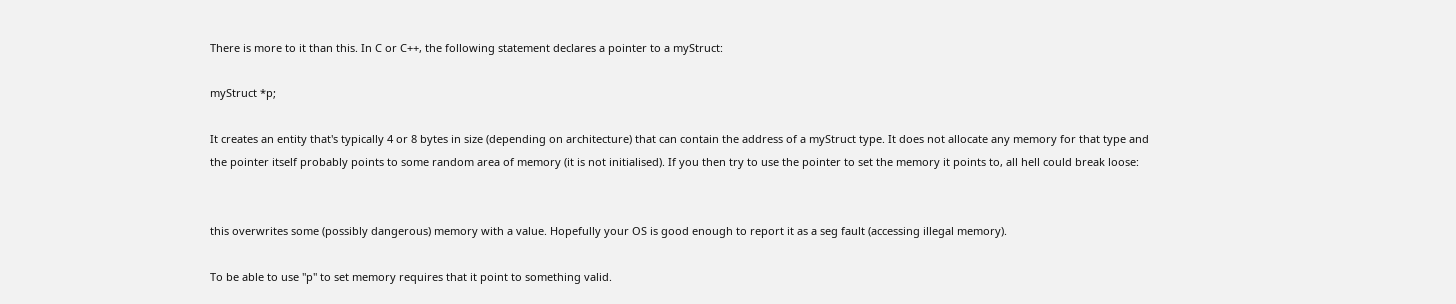There is more to it than this. In C or C++, the following statement declares a pointer to a myStruct:

myStruct *p;

It creates an entity that's typically 4 or 8 bytes in size (depending on architecture) that can contain the address of a myStruct type. It does not allocate any memory for that type and the pointer itself probably points to some random area of memory (it is not initialised). If you then try to use the pointer to set the memory it points to, all hell could break loose:


this overwrites some (possibly dangerous) memory with a value. Hopefully your OS is good enough to report it as a seg fault (accessing illegal memory).

To be able to use "p" to set memory requires that it point to something valid.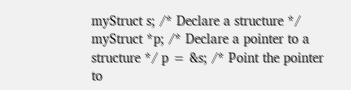myStruct s; /* Declare a structure */ myStruct *p; /* Declare a pointer to a structure */ p = &s; /* Point the pointer to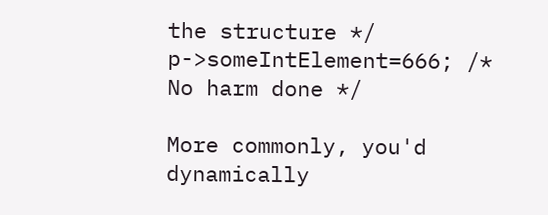the structure */ p->someIntElement=666; /* No harm done */

More commonly, you'd dynamically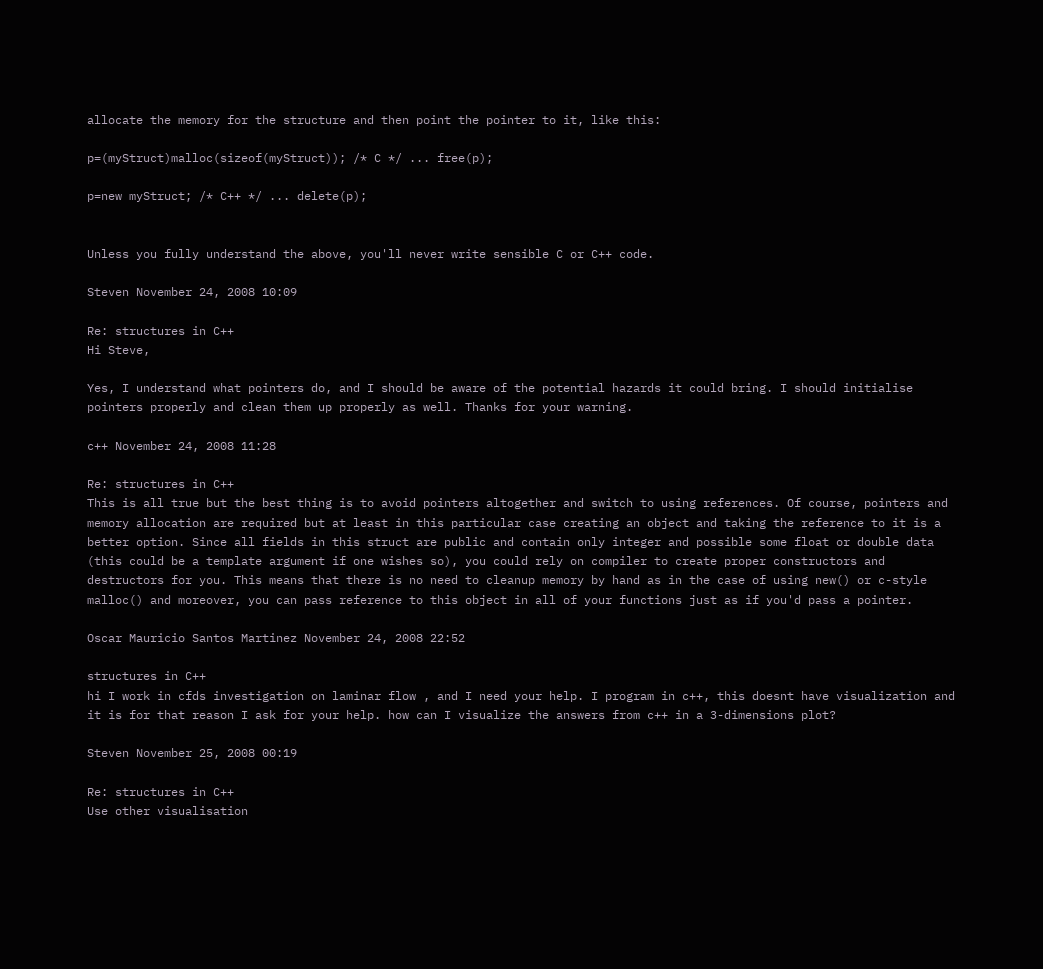allocate the memory for the structure and then point the pointer to it, like this:

p=(myStruct)malloc(sizeof(myStruct)); /* C */ ... free(p);

p=new myStruct; /* C++ */ ... delete(p);


Unless you fully understand the above, you'll never write sensible C or C++ code.

Steven November 24, 2008 10:09

Re: structures in C++
Hi Steve,

Yes, I understand what pointers do, and I should be aware of the potential hazards it could bring. I should initialise pointers properly and clean them up properly as well. Thanks for your warning.

c++ November 24, 2008 11:28

Re: structures in C++
This is all true but the best thing is to avoid pointers altogether and switch to using references. Of course, pointers and memory allocation are required but at least in this particular case creating an object and taking the reference to it is a better option. Since all fields in this struct are public and contain only integer and possible some float or double data (this could be a template argument if one wishes so), you could rely on compiler to create proper constructors and destructors for you. This means that there is no need to cleanup memory by hand as in the case of using new() or c-style malloc() and moreover, you can pass reference to this object in all of your functions just as if you'd pass a pointer.

Oscar Mauricio Santos Martinez November 24, 2008 22:52

structures in C++
hi I work in cfds investigation on laminar flow , and I need your help. I program in c++, this doesnt have visualization and it is for that reason I ask for your help. how can I visualize the answers from c++ in a 3-dimensions plot?

Steven November 25, 2008 00:19

Re: structures in C++
Use other visualisation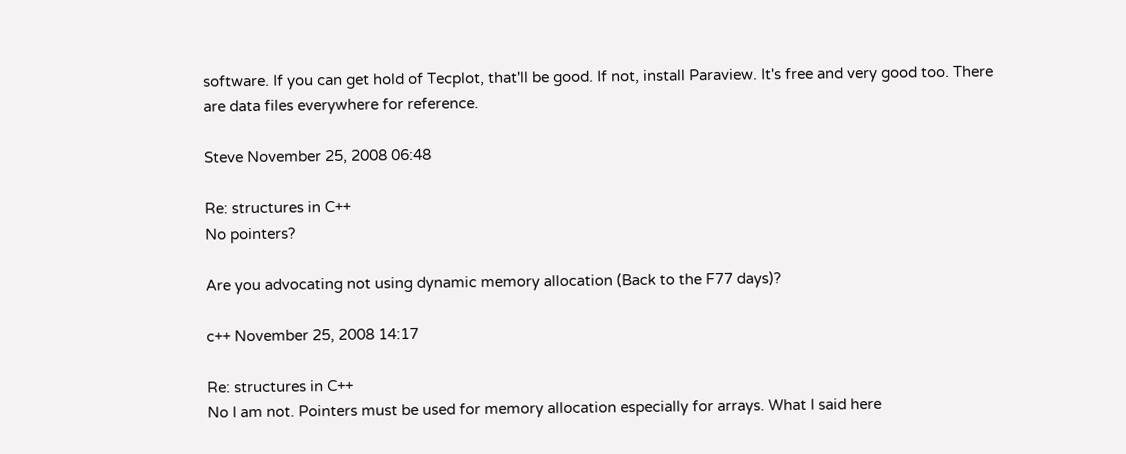software. If you can get hold of Tecplot, that'll be good. If not, install Paraview. It's free and very good too. There are data files everywhere for reference.

Steve November 25, 2008 06:48

Re: structures in C++
No pointers?

Are you advocating not using dynamic memory allocation (Back to the F77 days)?

c++ November 25, 2008 14:17

Re: structures in C++
No I am not. Pointers must be used for memory allocation especially for arrays. What I said here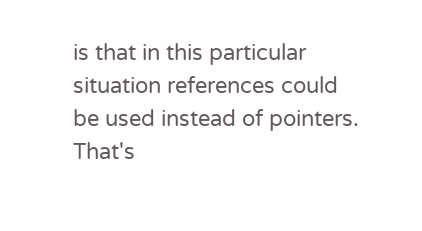is that in this particular situation references could be used instead of pointers. That's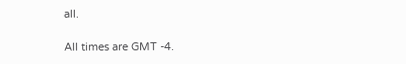all.

All times are GMT -4.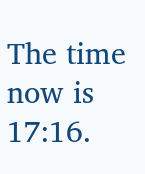The time now is 17:16.